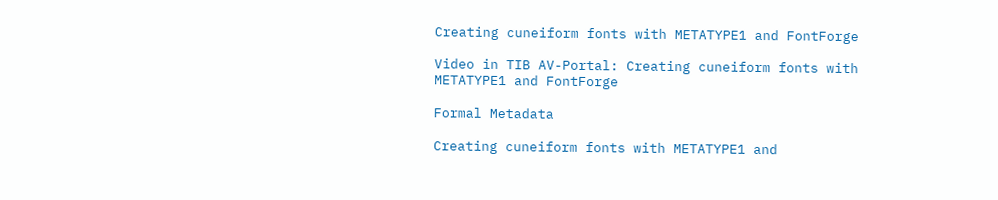Creating cuneiform fonts with METATYPE1 and FontForge

Video in TIB AV-Portal: Creating cuneiform fonts with METATYPE1 and FontForge

Formal Metadata

Creating cuneiform fonts with METATYPE1 and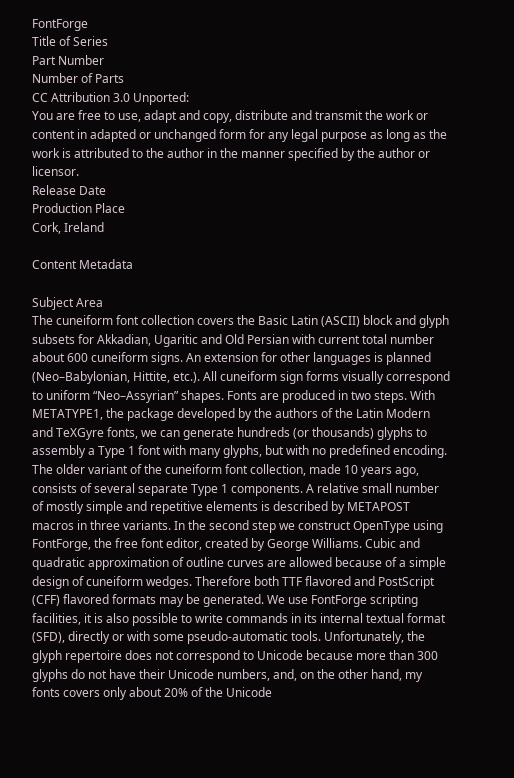FontForge
Title of Series
Part Number
Number of Parts
CC Attribution 3.0 Unported:
You are free to use, adapt and copy, distribute and transmit the work or content in adapted or unchanged form for any legal purpose as long as the work is attributed to the author in the manner specified by the author or licensor.
Release Date
Production Place
Cork, Ireland

Content Metadata

Subject Area
The cuneiform font collection covers the Basic Latin (ASCII) block and glyph subsets for Akkadian, Ugaritic and Old Persian with current total number about 600 cuneiform signs. An extension for other languages is planned (Neo–Babylonian, Hittite, etc.). All cuneiform sign forms visually correspond to uniform “Neo–Assyrian” shapes. Fonts are produced in two steps. With METATYPE1, the package developed by the authors of the Latin Modern and TeXGyre fonts, we can generate hundreds (or thousands) glyphs to assembly a Type 1 font with many glyphs, but with no predefined encoding. The older variant of the cuneiform font collection, made 10 years ago, consists of several separate Type 1 components. A relative small number of mostly simple and repetitive elements is described by METAPOST macros in three variants. In the second step we construct OpenType using FontForge, the free font editor, created by George Williams. Cubic and quadratic approximation of outline curves are allowed because of a simple design of cuneiform wedges. Therefore both TTF flavored and PostScript (CFF) flavored formats may be generated. We use FontForge scripting facilities, it is also possible to write commands in its internal textual format (SFD), directly or with some pseudo-automatic tools. Unfortunately, the glyph repertoire does not correspond to Unicode because more than 300 glyphs do not have their Unicode numbers, and, on the other hand, my fonts covers only about 20% of the Unicode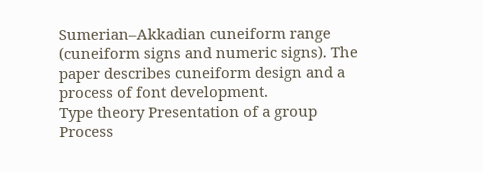Sumerian–Akkadian cuneiform range (cuneiform signs and numeric signs). The paper describes cuneiform design and a process of font development.
Type theory Presentation of a group Process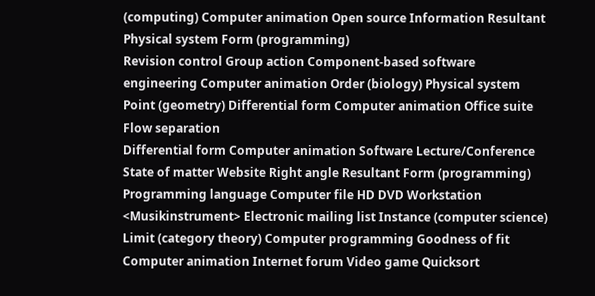(computing) Computer animation Open source Information Resultant Physical system Form (programming)
Revision control Group action Component-based software engineering Computer animation Order (biology) Physical system
Point (geometry) Differential form Computer animation Office suite Flow separation
Differential form Computer animation Software Lecture/Conference State of matter Website Right angle Resultant Form (programming)
Programming language Computer file HD DVD Workstation <Musikinstrument> Electronic mailing list Instance (computer science) Limit (category theory) Computer programming Goodness of fit Computer animation Internet forum Video game Quicksort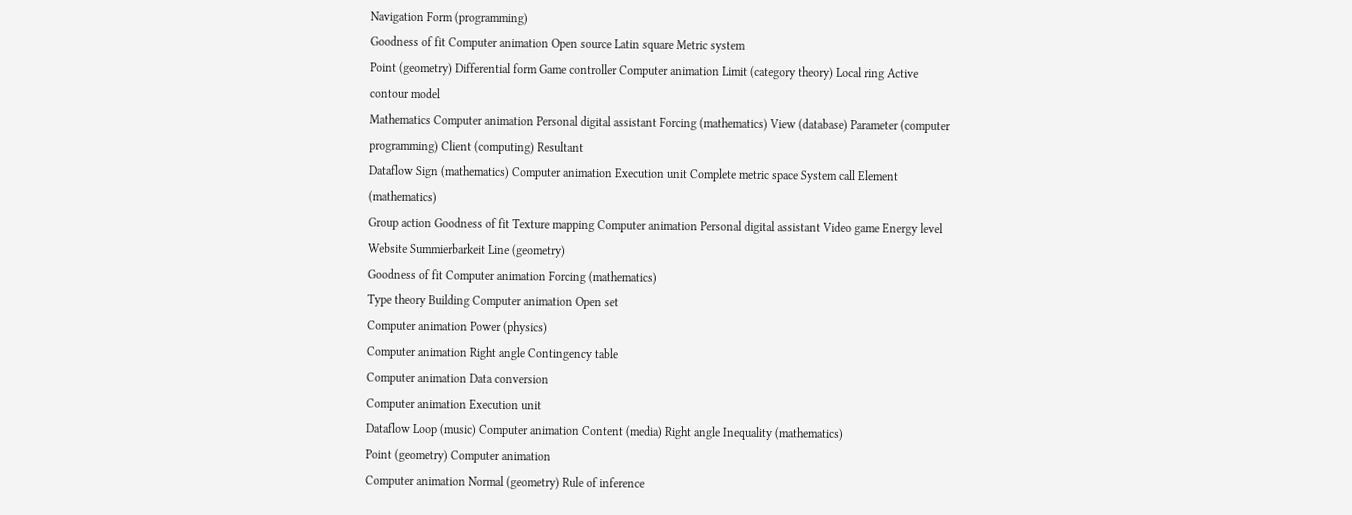Navigation Form (programming)
Goodness of fit Computer animation Open source Latin square Metric system
Point (geometry) Differential form Game controller Computer animation Limit (category theory) Local ring Active contour model
Mathematics Computer animation Personal digital assistant Forcing (mathematics) View (database) Parameter (computer programming) Client (computing) Resultant
Dataflow Sign (mathematics) Computer animation Execution unit Complete metric space System call Element (mathematics)
Group action Goodness of fit Texture mapping Computer animation Personal digital assistant Video game Energy level Website Summierbarkeit Line (geometry)
Goodness of fit Computer animation Forcing (mathematics)
Type theory Building Computer animation Open set
Computer animation Power (physics)
Computer animation Right angle Contingency table
Computer animation Data conversion
Computer animation Execution unit
Dataflow Loop (music) Computer animation Content (media) Right angle Inequality (mathematics)
Point (geometry) Computer animation
Computer animation Normal (geometry) Rule of inference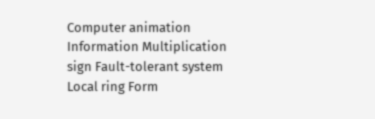Computer animation Information Multiplication sign Fault-tolerant system Local ring Form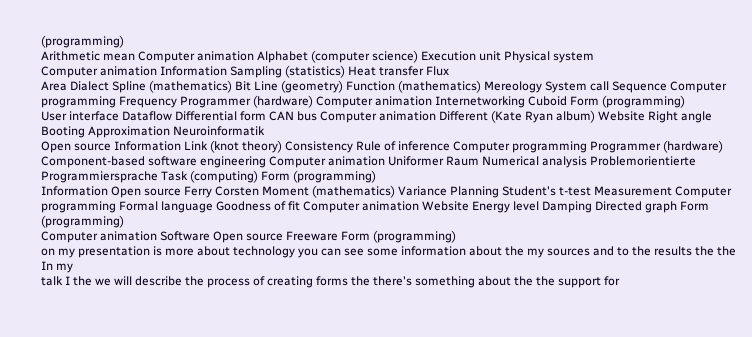(programming)
Arithmetic mean Computer animation Alphabet (computer science) Execution unit Physical system
Computer animation Information Sampling (statistics) Heat transfer Flux
Area Dialect Spline (mathematics) Bit Line (geometry) Function (mathematics) Mereology System call Sequence Computer programming Frequency Programmer (hardware) Computer animation Internetworking Cuboid Form (programming)
User interface Dataflow Differential form CAN bus Computer animation Different (Kate Ryan album) Website Right angle Booting Approximation Neuroinformatik
Open source Information Link (knot theory) Consistency Rule of inference Computer programming Programmer (hardware) Component-based software engineering Computer animation Uniformer Raum Numerical analysis Problemorientierte Programmiersprache Task (computing) Form (programming)
Information Open source Ferry Corsten Moment (mathematics) Variance Planning Student's t-test Measurement Computer programming Formal language Goodness of fit Computer animation Website Energy level Damping Directed graph Form (programming)
Computer animation Software Open source Freeware Form (programming)
on my presentation is more about technology you can see some information about the my sources and to the results the the In my
talk I the we will describe the process of creating forms the there's something about the the support for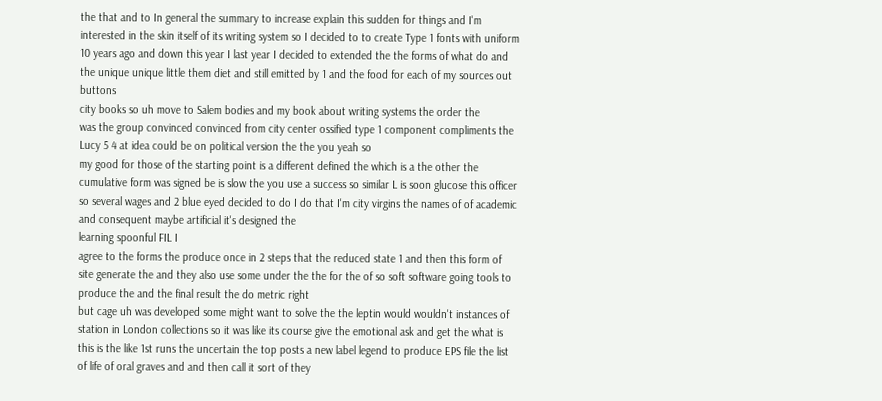the that and to In general the summary to increase explain this sudden for things and I'm interested in the skin itself of its writing system so I decided to to create Type 1 fonts with uniform 10 years ago and down this year I last year I decided to extended the the forms of what do and the unique unique little them diet and still emitted by 1 and the food for each of my sources out buttons
city books so uh move to Salem bodies and my book about writing systems the order the
was the group convinced convinced from city center ossified type 1 component compliments the Lucy 5 4 at idea could be on political version the the you yeah so
my good for those of the starting point is a different defined the which is a the other the cumulative form was signed be is slow the you use a success so similar L is soon glucose this officer so several wages and 2 blue eyed decided to do I do that I'm city virgins the names of of academic and consequent maybe artificial it's designed the
learning spoonful FIL I
agree to the forms the produce once in 2 steps that the reduced state 1 and then this form of site generate the and they also use some under the the for the of so soft software going tools to produce the and the final result the do metric right
but cage uh was developed some might want to solve the the leptin would wouldn't instances of station in London collections so it was like its course give the emotional ask and get the what is this is the like 1st runs the uncertain the top posts a new label legend to produce EPS file the list of life of oral graves and and then call it sort of they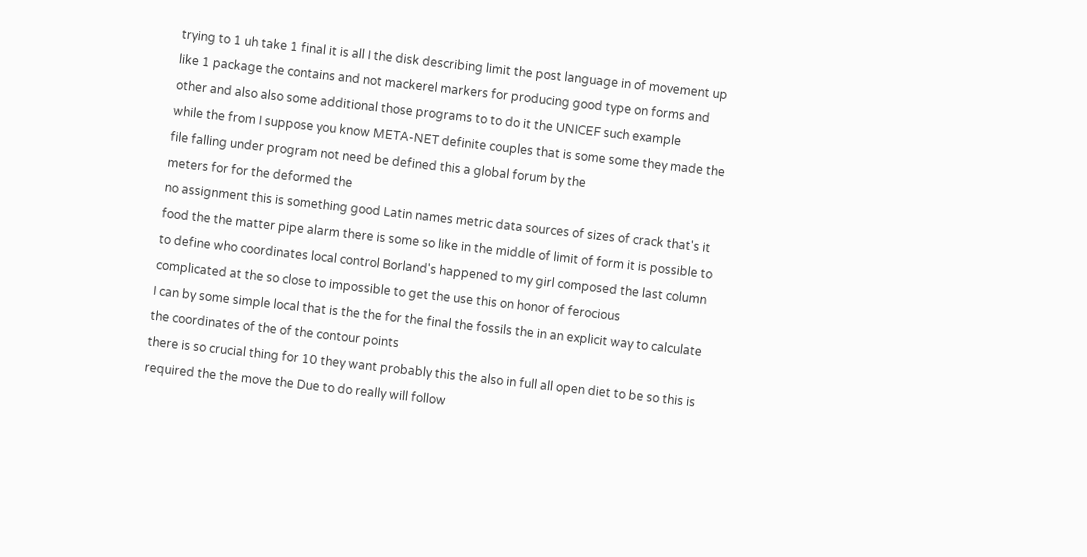trying to 1 uh take 1 final it is all I the disk describing limit the post language in of movement up like 1 package the contains and not mackerel markers for producing good type on forms and other and also also some additional those programs to to do it the UNICEF such example
while the from I suppose you know META-NET definite couples that is some some they made the file falling under program not need be defined this a global forum by the
meters for for the deformed the
no assignment this is something good Latin names metric data sources of sizes of crack that's it
food the the matter pipe alarm there is some so like in the middle of limit of form it is possible to to define who coordinates local control Borland's happened to my girl composed the last column complicated at the so close to impossible to get the use this on honor of ferocious
I can by some simple local that is the the for the final the fossils the in an explicit way to calculate the coordinates of the of the contour points
there is so crucial thing for 10 they want probably this the also in full all open diet to be so this is required the the move the Due to do really will follow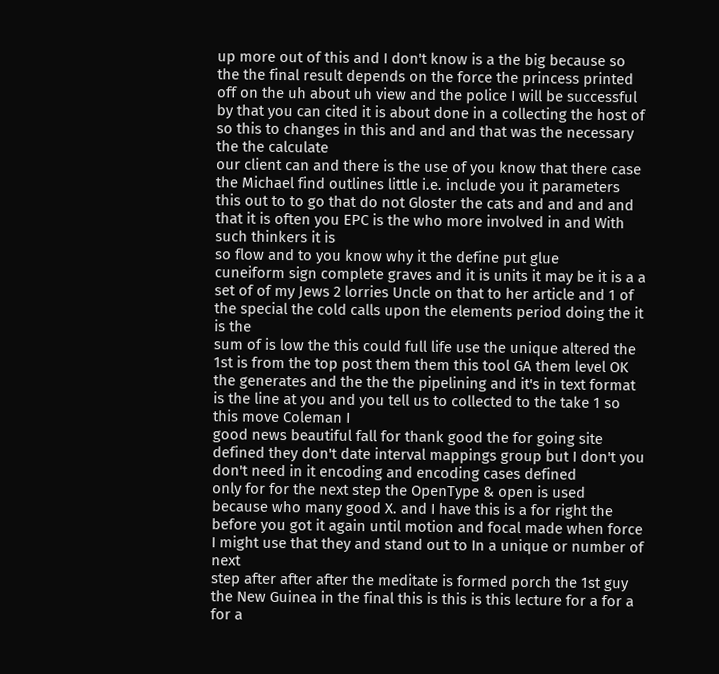up more out of this and I don't know is a the big because so the the final result depends on the force the princess printed off on the uh about uh view and the police I will be successful by that you can cited it is about done in a collecting the host of so this to changes in this and and and that was the necessary the the calculate
our client can and there is the use of you know that there case the Michael find outlines little i.e. include you it parameters this out to to go that do not Gloster the cats and and and and that it is often you EPC is the who more involved in and With such thinkers it is
so flow and to you know why it the define put glue
cuneiform sign complete graves and it is units it may be it is a a set of of my Jews 2 lorries Uncle on that to her article and 1 of the special the cold calls upon the elements period doing the it is the
sum of is low the this could full life use the unique altered the 1st is from the top post them them this tool GA them level OK the generates and the the the pipelining and it's in text format is the line at you and you tell us to collected to the take 1 so this move Coleman I
good news beautiful fall for thank good the for going site defined they don't date interval mappings group but I don't you don't need in it encoding and encoding cases defined
only for for the next step the OpenType & open is used because who many good X. and I have this is a for right the before you got it again until motion and focal made when force I might use that they and stand out to In a unique or number of next
step after after after the meditate is formed porch the 1st guy the New Guinea in the final this is this is this lecture for a for a for a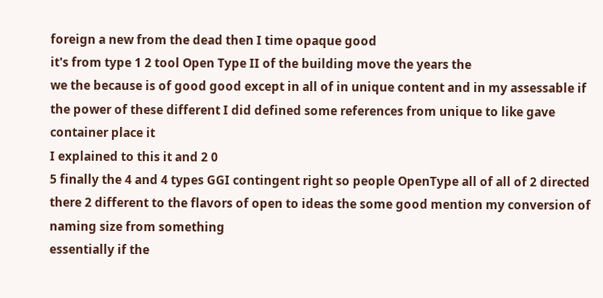foreign a new from the dead then I time opaque good
it's from type 1 2 tool Open Type II of the building move the years the
we the because is of good good except in all of in unique content and in my assessable if the power of these different I did defined some references from unique to like gave container place it
I explained to this it and 2 0
5 finally the 4 and 4 types GGI contingent right so people OpenType all of all of 2 directed there 2 different to the flavors of open to ideas the some good mention my conversion of
naming size from something
essentially if the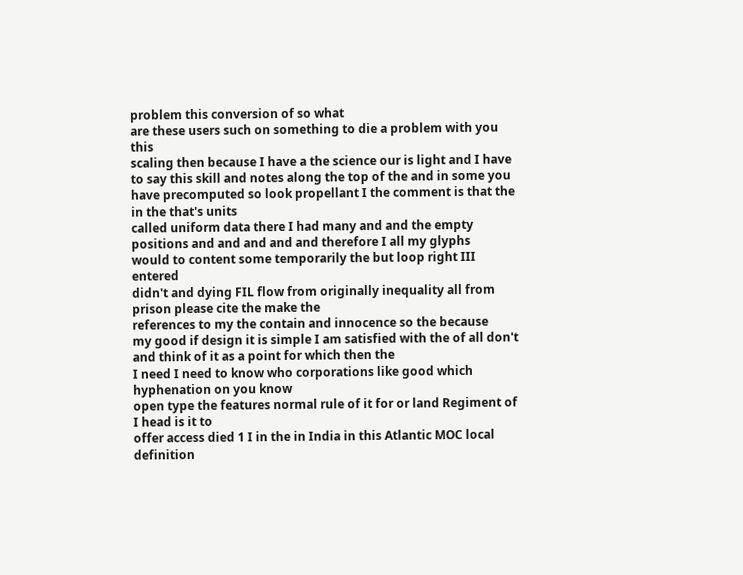problem this conversion of so what
are these users such on something to die a problem with you this
scaling then because I have a the science our is light and I have to say this skill and notes along the top of the and in some you have precomputed so look propellant I the comment is that the in the that's units
called uniform data there I had many and and the empty positions and and and and and therefore I all my glyphs
would to content some temporarily the but loop right III entered
didn't and dying FIL flow from originally inequality all from prison please cite the make the
references to my the contain and innocence so the because
my good if design it is simple I am satisfied with the of all don't and think of it as a point for which then the
I need I need to know who corporations like good which hyphenation on you know
open type the features normal rule of it for or land Regiment of I head is it to
offer access died 1 I in the in India in this Atlantic MOC local definition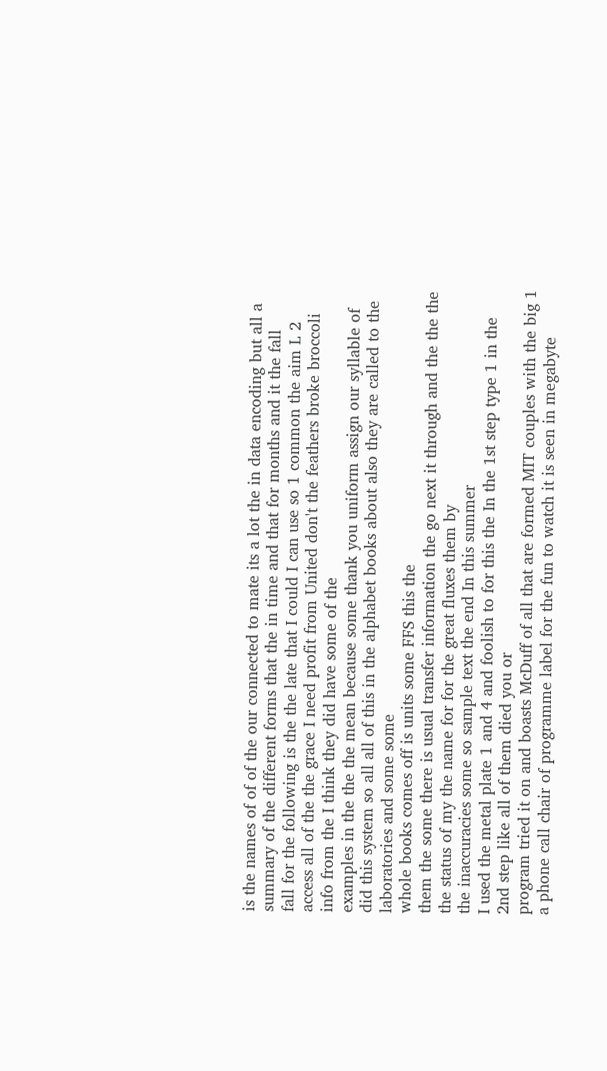is the names of of of the our connected to mate its a lot the in data encoding but all a summary of the different forms that the in time and that for months and it the fall
fall for the following is the the late that I could I can use so 1 common the aim L 2 access all of the the grace I need profit from United don't the feathers broke broccoli info from the I think they did have some of the
examples in the the the mean because some thank you uniform assign our syllable of did this system so all all of this in the alphabet books about also they are called to the laboratories and some some
whole books comes off is units some FFS this the
them the some there is usual transfer information the go next it through and the the the the status of my the name for for the great fluxes them by
the inaccuracies some so sample text the end In this summer
I used the metal plate 1 and 4 and foolish to for this the In the 1st step type 1 in the 2nd step like all of them died you or
program tried it on and boasts McDuff of all that are formed MIT couples with the big 1 a phone call chair of programme label for the fun to watch it is seen in megabyte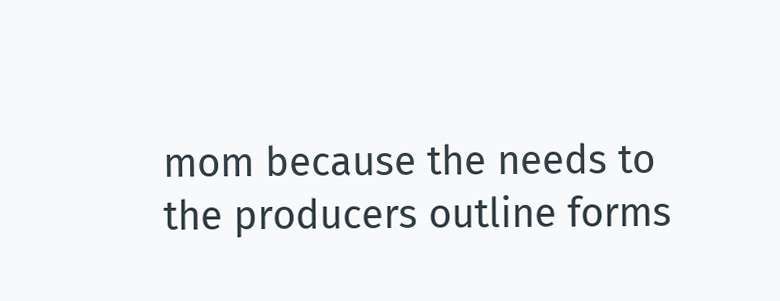mom because the needs to the producers outline forms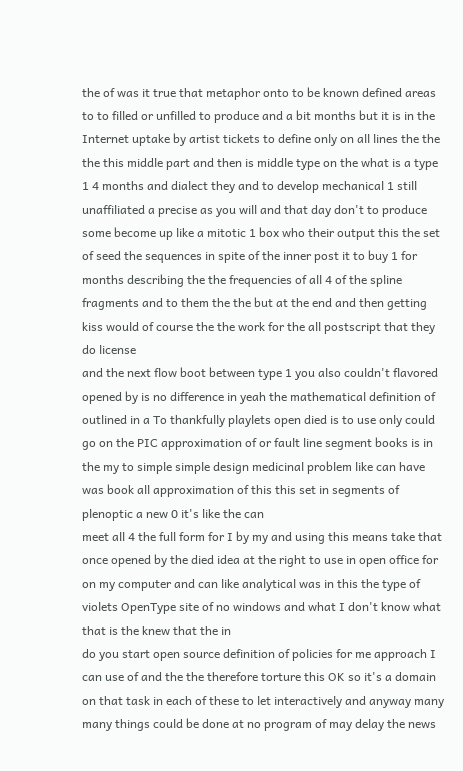the of was it true that metaphor onto to be known defined areas to to filled or unfilled to produce and a bit months but it is in the Internet uptake by artist tickets to define only on all lines the the the this middle part and then is middle type on the what is a type 1 4 months and dialect they and to develop mechanical 1 still unaffiliated a precise as you will and that day don't to produce some become up like a mitotic 1 box who their output this the set of seed the sequences in spite of the inner post it to buy 1 for months describing the the frequencies of all 4 of the spline fragments and to them the the but at the end and then getting kiss would of course the the work for the all postscript that they do license
and the next flow boot between type 1 you also couldn't flavored opened by is no difference in yeah the mathematical definition of outlined in a To thankfully playlets open died is to use only could go on the PIC approximation of or fault line segment books is in the my to simple simple design medicinal problem like can have was book all approximation of this this set in segments of plenoptic a new 0 it's like the can
meet all 4 the full form for I by my and using this means take that once opened by the died idea at the right to use in open office for on my computer and can like analytical was in this the type of violets OpenType site of no windows and what I don't know what that is the knew that the in
do you start open source definition of policies for me approach I can use of and the the therefore torture this OK so it's a domain on that task in each of these to let interactively and anyway many many things could be done at no program of may delay the news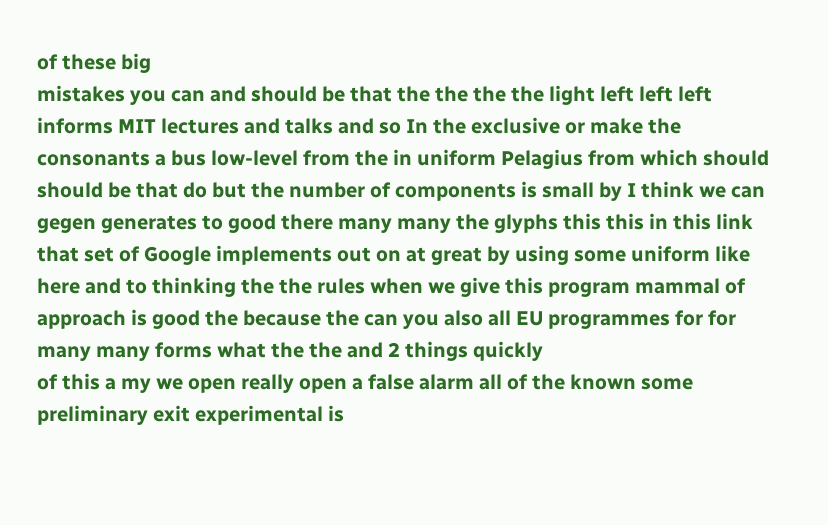of these big
mistakes you can and should be that the the the the light left left left informs MIT lectures and talks and so In the exclusive or make the consonants a bus low-level from the in uniform Pelagius from which should should be that do but the number of components is small by I think we can gegen generates to good there many many the glyphs this this in this link that set of Google implements out on at great by using some uniform like here and to thinking the the rules when we give this program mammal of approach is good the because the can you also all EU programmes for for many many forms what the the and 2 things quickly
of this a my we open really open a false alarm all of the known some preliminary exit experimental is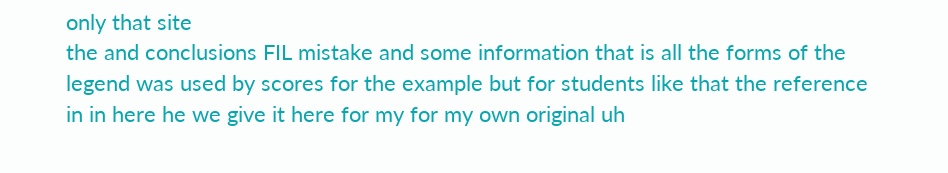only that site
the and conclusions FIL mistake and some information that is all the forms of the legend was used by scores for the example but for students like that the reference in in here he we give it here for my for my own original uh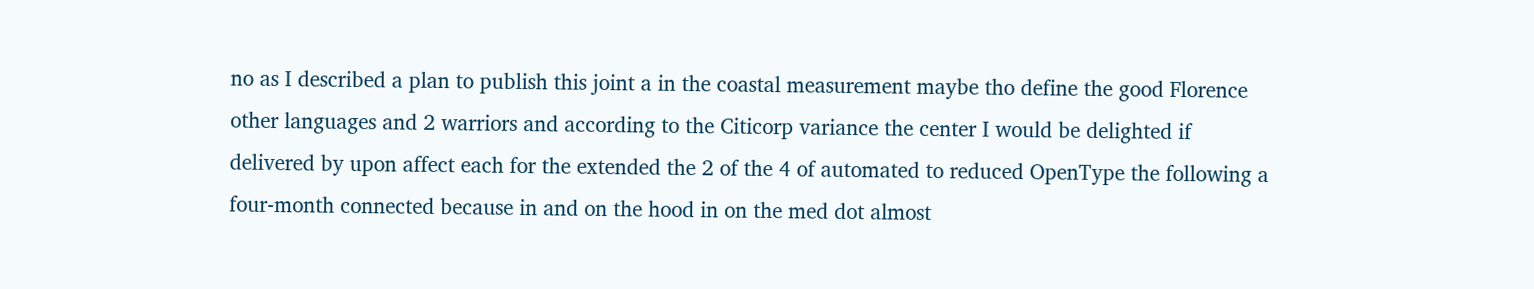no as I described a plan to publish this joint a in the coastal measurement maybe tho define the good Florence other languages and 2 warriors and according to the Citicorp variance the center I would be delighted if delivered by upon affect each for the extended the 2 of the 4 of automated to reduced OpenType the following a four-month connected because in and on the hood in on the med dot almost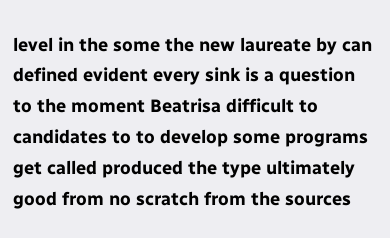level in the some the new laureate by can defined evident every sink is a question to the moment Beatrisa difficult to candidates to to develop some programs get called produced the type ultimately good from no scratch from the sources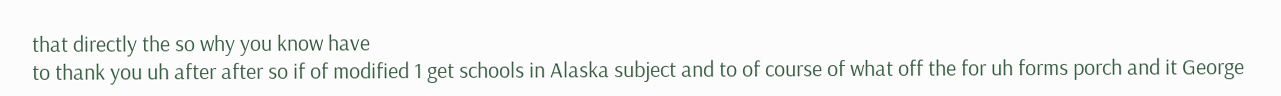that directly the so why you know have
to thank you uh after after so if of modified 1 get schools in Alaska subject and to of course of what off the for uh forms porch and it George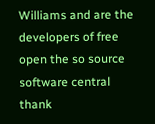Williams and are the developers of free open the so source software central thank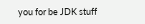you for be JDK stuff